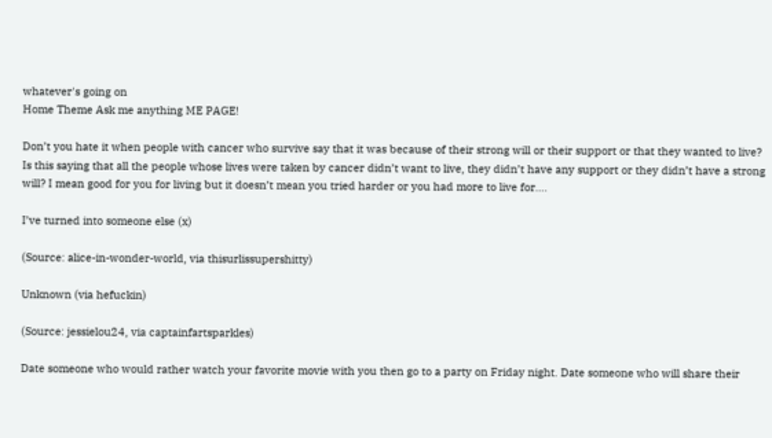whatever's going on
Home Theme Ask me anything ME PAGE!

Don’t you hate it when people with cancer who survive say that it was because of their strong will or their support or that they wanted to live? Is this saying that all the people whose lives were taken by cancer didn’t want to live, they didn’t have any support or they didn’t have a strong will? I mean good for you for living but it doesn’t mean you tried harder or you had more to live for….

I’ve turned into someone else (x)

(Source: alice-in-wonder-world, via thisurlissupershitty)

Unknown (via hefuckin)

(Source: jessielou24, via captainfartsparkles)

Date someone who would rather watch your favorite movie with you then go to a party on Friday night. Date someone who will share their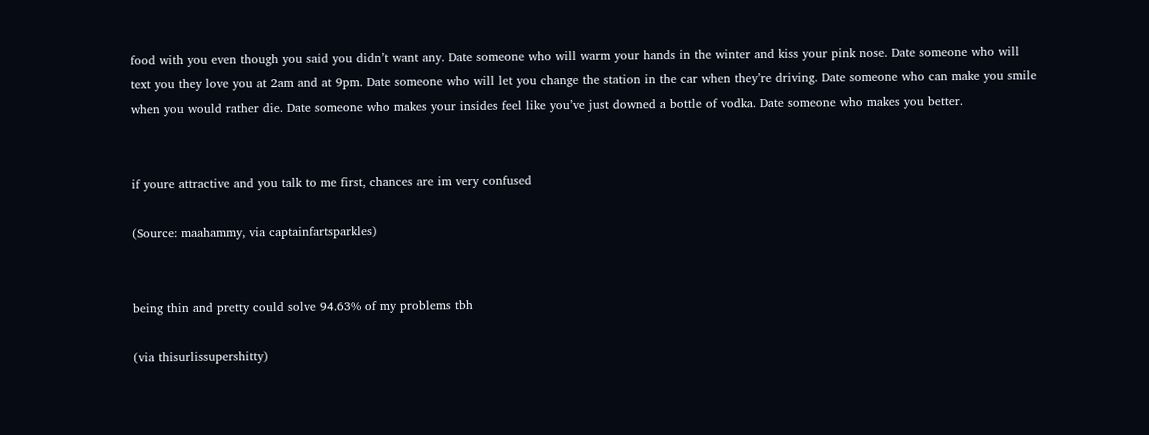food with you even though you said you didn’t want any. Date someone who will warm your hands in the winter and kiss your pink nose. Date someone who will text you they love you at 2am and at 9pm. Date someone who will let you change the station in the car when they’re driving. Date someone who can make you smile when you would rather die. Date someone who makes your insides feel like you’ve just downed a bottle of vodka. Date someone who makes you better.


if youre attractive and you talk to me first, chances are im very confused

(Source: maahammy, via captainfartsparkles)


being thin and pretty could solve 94.63% of my problems tbh

(via thisurlissupershitty)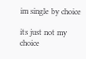im single by choice

its just not my choice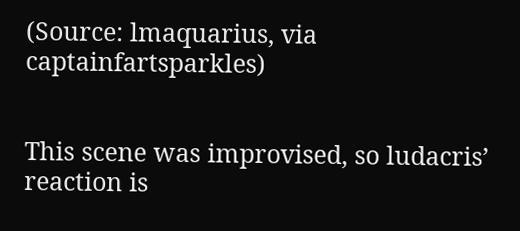(Source: lmaquarius, via captainfartsparkles)


This scene was improvised, so ludacris’ reaction is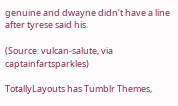genuine and dwayne didn’t have a line after tyrese said his.

(Source: vulcan-salute, via captainfartsparkles)

TotallyLayouts has Tumblr Themes,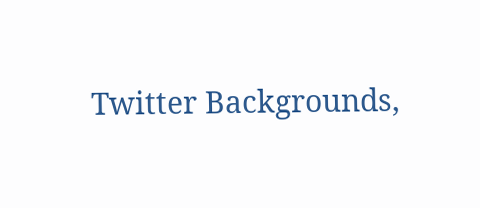Twitter Backgrounds,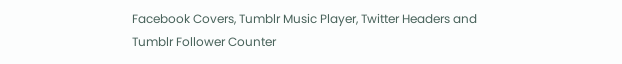Facebook Covers, Tumblr Music Player, Twitter Headers and Tumblr Follower Counter